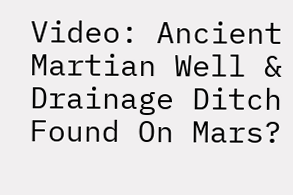Video: Ancient Martian Well & Drainage Ditch Found On Mars?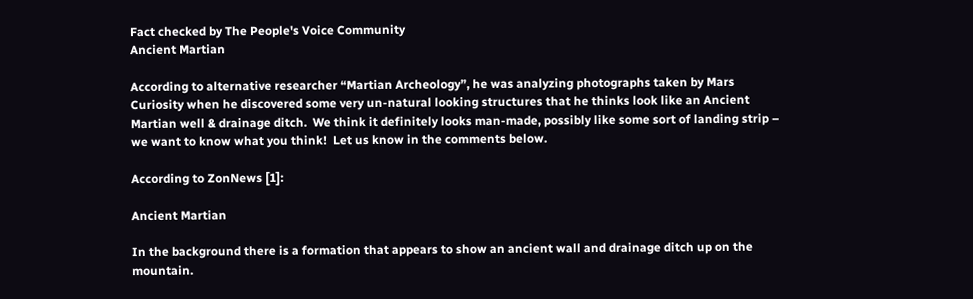Fact checked by The People's Voice Community
Ancient Martian

According to alternative researcher “Martian Archeology”, he was analyzing photographs taken by Mars Curiosity when he discovered some very un-natural looking structures that he thinks look like an Ancient Martian well & drainage ditch.  We think it definitely looks man-made, possibly like some sort of landing strip – we want to know what you think!  Let us know in the comments below.

According to ZonNews [1]:

Ancient Martian

In the background there is a formation that appears to show an ancient wall and drainage ditch up on the mountain.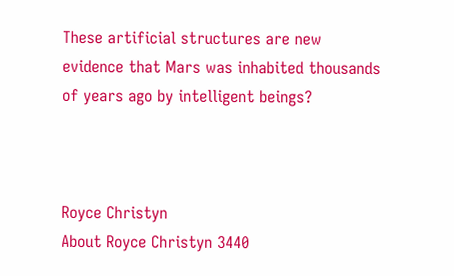These artificial structures are new evidence that Mars was inhabited thousands of years ago by intelligent beings?



Royce Christyn
About Royce Christyn 3440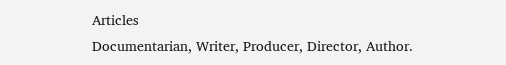Articles
Documentarian, Writer, Producer, Director, Author.